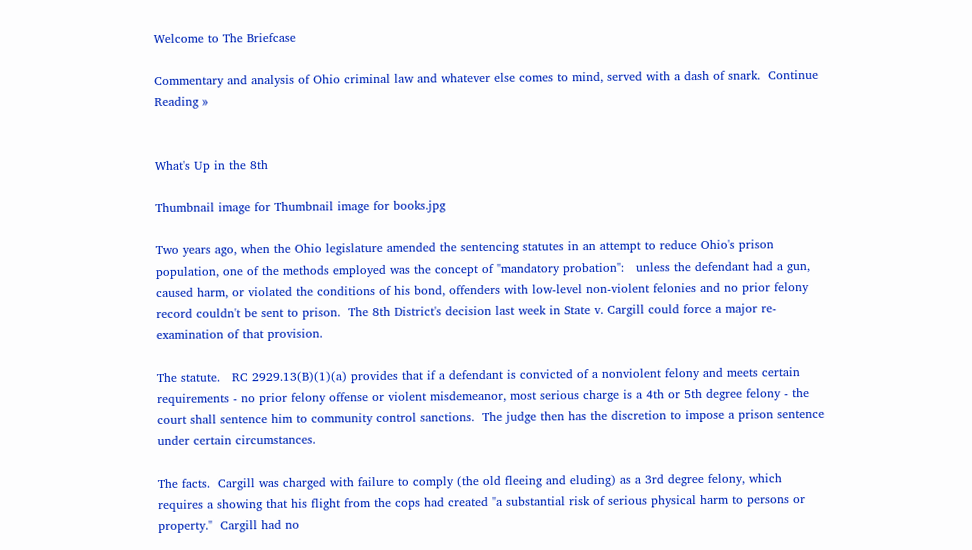Welcome to The Briefcase

Commentary and analysis of Ohio criminal law and whatever else comes to mind, served with a dash of snark.  Continue Reading »


What's Up in the 8th

Thumbnail image for Thumbnail image for books.jpg

Two years ago, when the Ohio legislature amended the sentencing statutes in an attempt to reduce Ohio's prison population, one of the methods employed was the concept of "mandatory probation":   unless the defendant had a gun, caused harm, or violated the conditions of his bond, offenders with low-level non-violent felonies and no prior felony record couldn't be sent to prison.  The 8th District's decision last week in State v. Cargill could force a major re-examination of that provision.

The statute.   RC 2929.13(B)(1)(a) provides that if a defendant is convicted of a nonviolent felony and meets certain requirements - no prior felony offense or violent misdemeanor, most serious charge is a 4th or 5th degree felony - the court shall sentence him to community control sanctions.  The judge then has the discretion to impose a prison sentence under certain circumstances.

The facts.  Cargill was charged with failure to comply (the old fleeing and eluding) as a 3rd degree felony, which requires a showing that his flight from the cops had created "a substantial risk of serious physical harm to persons or property."  Cargill had no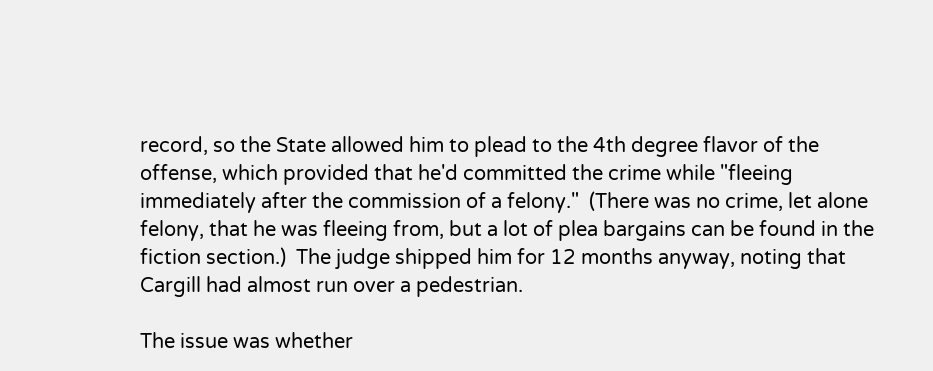record, so the State allowed him to plead to the 4th degree flavor of the offense, which provided that he'd committed the crime while "fleeing immediately after the commission of a felony."  (There was no crime, let alone felony, that he was fleeing from, but a lot of plea bargains can be found in the fiction section.)  The judge shipped him for 12 months anyway, noting that Cargill had almost run over a pedestrian.

The issue was whether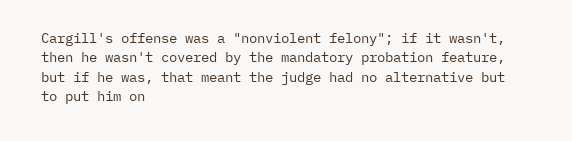Cargill's offense was a "nonviolent felony"; if it wasn't, then he wasn't covered by the mandatory probation feature, but if he was, that meant the judge had no alternative but to put him on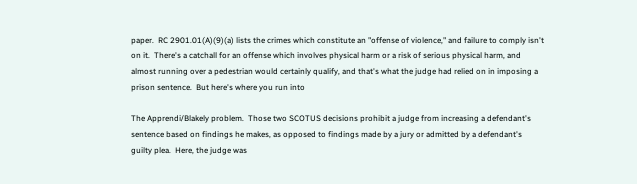paper.  RC 2901.01(A)(9)(a) lists the crimes which constitute an "offense of violence," and failure to comply isn't on it.  There's a catchall for an offense which involves physical harm or a risk of serious physical harm, and almost running over a pedestrian would certainly qualify, and that's what the judge had relied on in imposing a prison sentence.  But here's where you run into

The Apprendi/Blakely problem.  Those two SCOTUS decisions prohibit a judge from increasing a defendant's sentence based on findings he makes, as opposed to findings made by a jury or admitted by a defendant's guilty plea.  Here, the judge was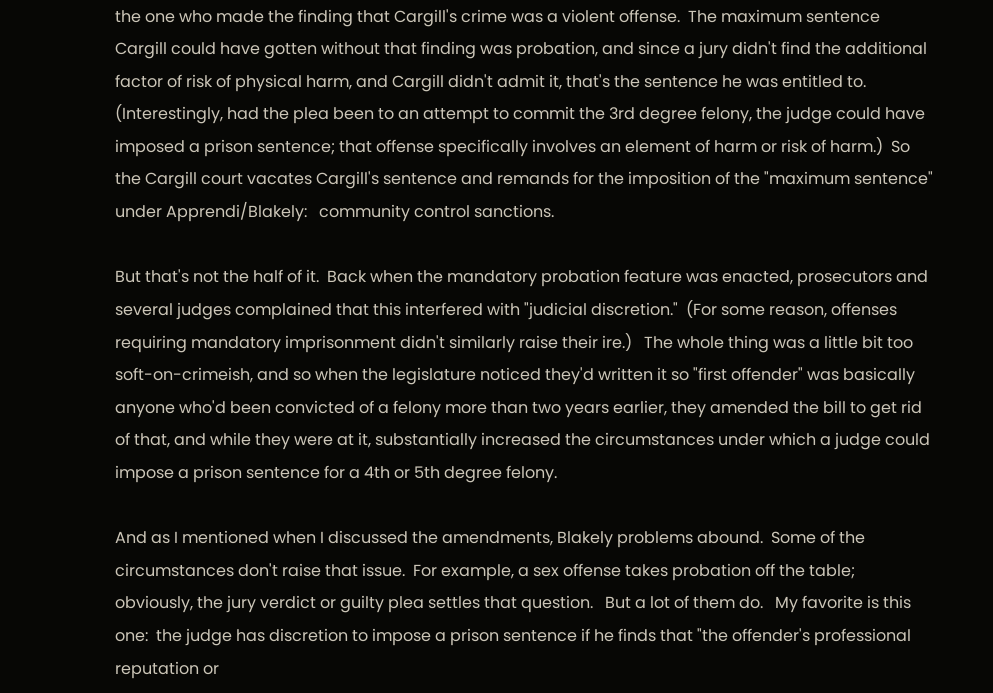the one who made the finding that Cargill's crime was a violent offense.  The maximum sentence Cargill could have gotten without that finding was probation, and since a jury didn't find the additional factor of risk of physical harm, and Cargill didn't admit it, that's the sentence he was entitled to.  (Interestingly, had the plea been to an attempt to commit the 3rd degree felony, the judge could have imposed a prison sentence; that offense specifically involves an element of harm or risk of harm.)  So the Cargill court vacates Cargill's sentence and remands for the imposition of the "maximum sentence" under Apprendi/Blakely:   community control sanctions.

But that's not the half of it.  Back when the mandatory probation feature was enacted, prosecutors and several judges complained that this interfered with "judicial discretion."  (For some reason, offenses requiring mandatory imprisonment didn't similarly raise their ire.)   The whole thing was a little bit too soft-on-crimeish, and so when the legislature noticed they'd written it so "first offender" was basically anyone who'd been convicted of a felony more than two years earlier, they amended the bill to get rid of that, and while they were at it, substantially increased the circumstances under which a judge could impose a prison sentence for a 4th or 5th degree felony.

And as I mentioned when I discussed the amendments, Blakely problems abound.  Some of the circumstances don't raise that issue.  For example, a sex offense takes probation off the table; obviously, the jury verdict or guilty plea settles that question.   But a lot of them do.   My favorite is this one:  the judge has discretion to impose a prison sentence if he finds that "the offender's professional reputation or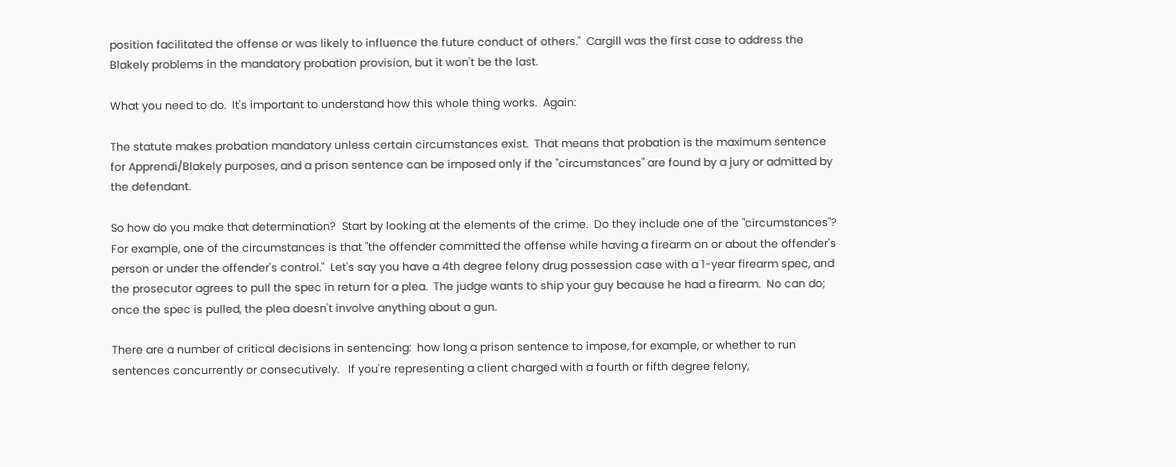position facilitated the offense or was likely to influence the future conduct of others."  Cargill was the first case to address the Blakely problems in the mandatory probation provision, but it won't be the last.

What you need to do.  It's important to understand how this whole thing works.  Again:

The statute makes probation mandatory unless certain circumstances exist.  That means that probation is the maximum sentence for Apprendi/Blakely purposes, and a prison sentence can be imposed only if the "circumstances" are found by a jury or admitted by the defendant.

So how do you make that determination?  Start by looking at the elements of the crime.  Do they include one of the "circumstances"?  For example, one of the circumstances is that "the offender committed the offense while having a firearm on or about the offender's person or under the offender's control."  Let's say you have a 4th degree felony drug possession case with a 1-year firearm spec, and the prosecutor agrees to pull the spec in return for a plea.  The judge wants to ship your guy because he had a firearm.  No can do; once the spec is pulled, the plea doesn't involve anything about a gun.

There are a number of critical decisions in sentencing:  how long a prison sentence to impose, for example, or whether to run sentences concurrently or consecutively.   If you're representing a client charged with a fourth or fifth degree felony,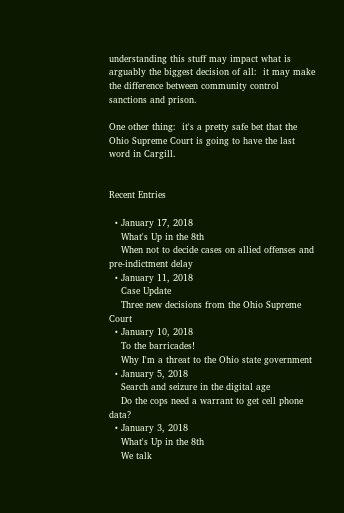understanding this stuff may impact what is arguably the biggest decision of all:  it may make the difference between community control sanctions and prison.

One other thing:  it's a pretty safe bet that the Ohio Supreme Court is going to have the last word in Cargill.


Recent Entries

  • January 17, 2018
    What's Up in the 8th
    When not to decide cases on allied offenses and pre-indictment delay
  • January 11, 2018
    Case Update
    Three new decisions from the Ohio Supreme Court
  • January 10, 2018
    To the barricades!
    Why I'm a threat to the Ohio state government
  • January 5, 2018
    Search and seizure in the digital age
    Do the cops need a warrant to get cell phone data?
  • January 3, 2018
    What's Up in the 8th
    We talk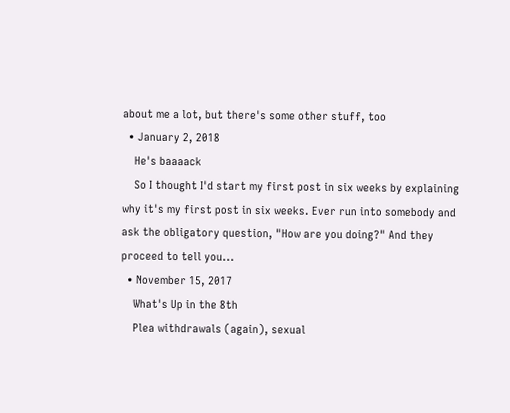about me a lot, but there's some other stuff, too
  • January 2, 2018
    He's baaaack
    So I thought I'd start my first post in six weeks by explaining why it's my first post in six weeks. Ever run into somebody and ask the obligatory question, "How are you doing?" And they proceed to tell you...
  • November 15, 2017
    What's Up in the 8th
    Plea withdrawals (again), sexual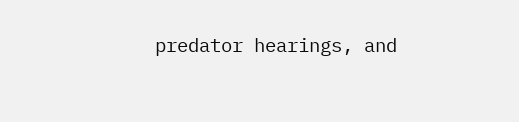predator hearings, and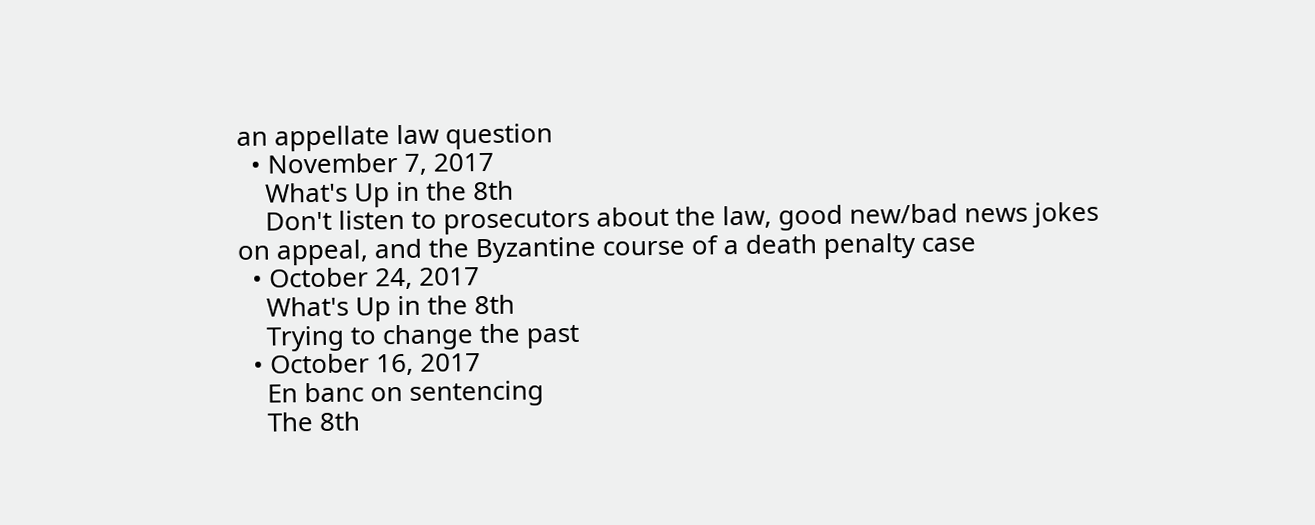an appellate law question
  • November 7, 2017
    What's Up in the 8th
    Don't listen to prosecutors about the law, good new/bad news jokes on appeal, and the Byzantine course of a death penalty case
  • October 24, 2017
    What's Up in the 8th
    Trying to change the past
  • October 16, 2017
    En banc on sentencing
    The 8th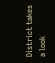District takes a look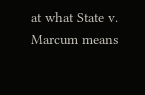at what State v. Marcum means